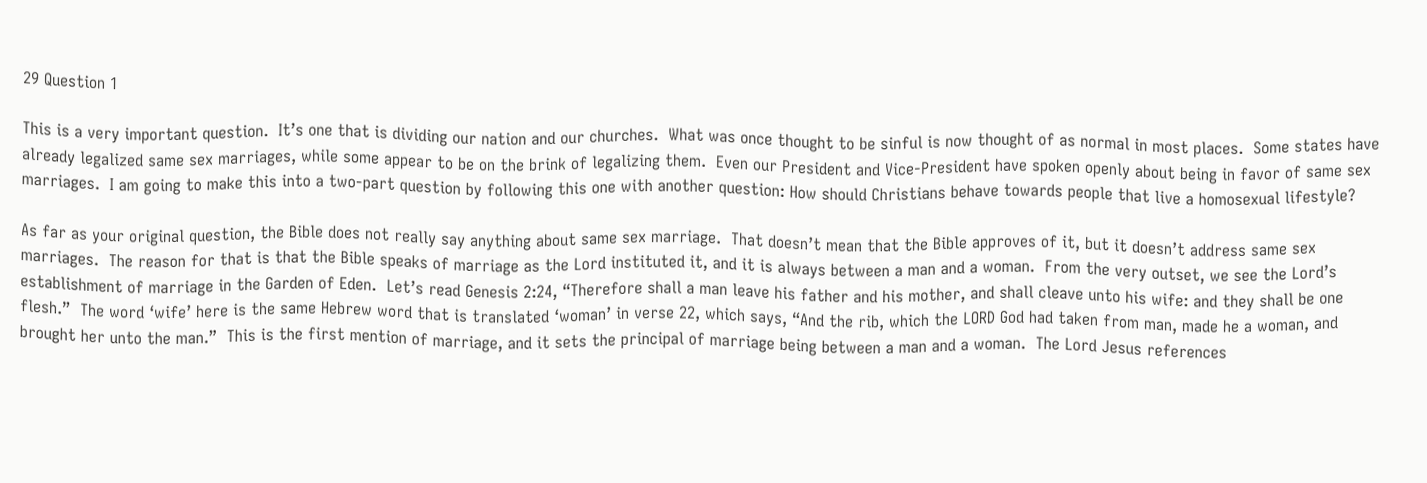29 Question 1

This is a very important question.  It’s one that is dividing our nation and our churches.  What was once thought to be sinful is now thought of as normal in most places.  Some states have already legalized same sex marriages, while some appear to be on the brink of legalizing them.  Even our President and Vice-President have spoken openly about being in favor of same sex marriages.  I am going to make this into a two-part question by following this one with another question: How should Christians behave towards people that live a homosexual lifestyle?

As far as your original question, the Bible does not really say anything about same sex marriage.  That doesn’t mean that the Bible approves of it, but it doesn’t address same sex marriages.  The reason for that is that the Bible speaks of marriage as the Lord instituted it, and it is always between a man and a woman.  From the very outset, we see the Lord’s establishment of marriage in the Garden of Eden.  Let’s read Genesis 2:24, “Therefore shall a man leave his father and his mother, and shall cleave unto his wife: and they shall be one flesh.”  The word ‘wife’ here is the same Hebrew word that is translated ‘woman’ in verse 22, which says, “And the rib, which the LORD God had taken from man, made he a woman, and brought her unto the man.”  This is the first mention of marriage, and it sets the principal of marriage being between a man and a woman.  The Lord Jesus references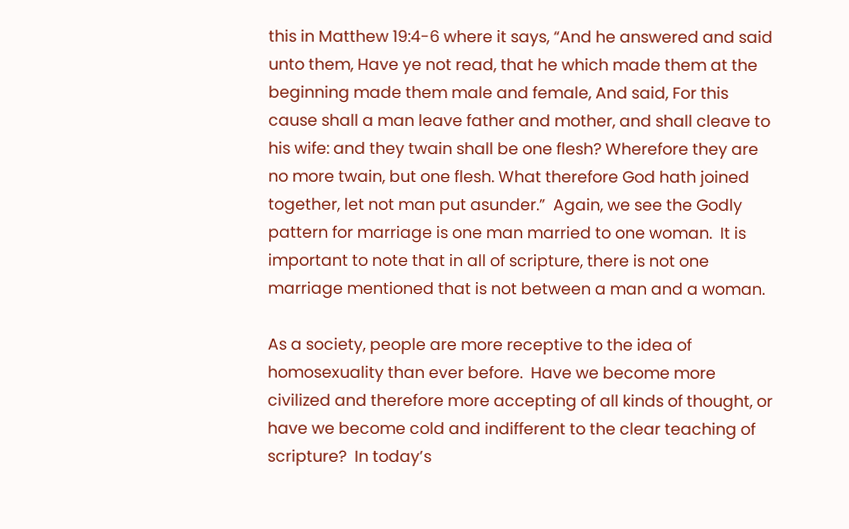this in Matthew 19:4-6 where it says, “And he answered and said unto them, Have ye not read, that he which made them at the beginning made them male and female, And said, For this cause shall a man leave father and mother, and shall cleave to his wife: and they twain shall be one flesh? Wherefore they are no more twain, but one flesh. What therefore God hath joined together, let not man put asunder.”  Again, we see the Godly pattern for marriage is one man married to one woman.  It is important to note that in all of scripture, there is not one marriage mentioned that is not between a man and a woman.

As a society, people are more receptive to the idea of homosexuality than ever before.  Have we become more civilized and therefore more accepting of all kinds of thought, or have we become cold and indifferent to the clear teaching of scripture?  In today’s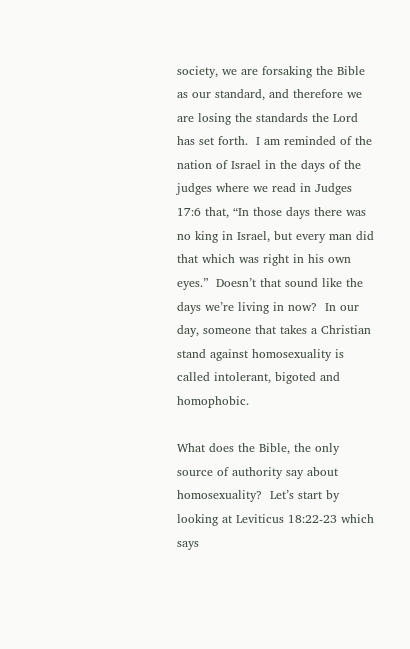society, we are forsaking the Bible as our standard, and therefore we are losing the standards the Lord has set forth.  I am reminded of the nation of Israel in the days of the judges where we read in Judges 17:6 that, “In those days there was no king in Israel, but every man did that which was right in his own eyes.”  Doesn’t that sound like the days we’re living in now?  In our day, someone that takes a Christian stand against homosexuality is called intolerant, bigoted and homophobic.

What does the Bible, the only source of authority say about homosexuality?  Let’s start by looking at Leviticus 18:22-23 which says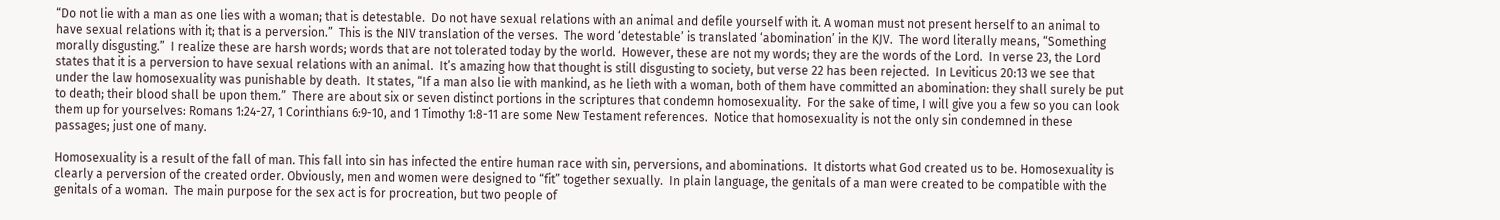“Do not lie with a man as one lies with a woman; that is detestable.  Do not have sexual relations with an animal and defile yourself with it. A woman must not present herself to an animal to have sexual relations with it; that is a perversion.”  This is the NIV translation of the verses.  The word ‘detestable’ is translated ‘abomination’ in the KJV.  The word literally means, “Something morally disgusting.”  I realize these are harsh words; words that are not tolerated today by the world.  However, these are not my words; they are the words of the Lord.  In verse 23, the Lord states that it is a perversion to have sexual relations with an animal.  It’s amazing how that thought is still disgusting to society, but verse 22 has been rejected.  In Leviticus 20:13 we see that under the law homosexuality was punishable by death.  It states, “If a man also lie with mankind, as he lieth with a woman, both of them have committed an abomination: they shall surely be put to death; their blood shall be upon them.”  There are about six or seven distinct portions in the scriptures that condemn homosexuality.  For the sake of time, I will give you a few so you can look them up for yourselves: Romans 1:24-27, 1 Corinthians 6:9-10, and 1 Timothy 1:8-11 are some New Testament references.  Notice that homosexuality is not the only sin condemned in these passages; just one of many.

Homosexuality is a result of the fall of man. This fall into sin has infected the entire human race with sin, perversions, and abominations.  It distorts what God created us to be. Homosexuality is clearly a perversion of the created order. Obviously, men and women were designed to “fit” together sexually.  In plain language, the genitals of a man were created to be compatible with the genitals of a woman.  The main purpose for the sex act is for procreation, but two people of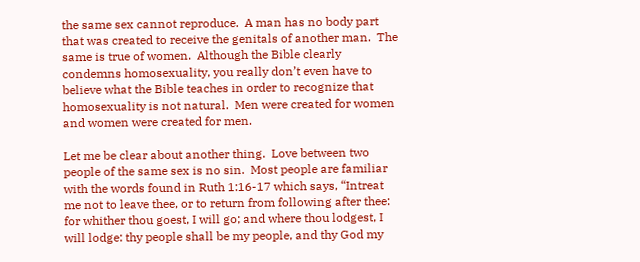the same sex cannot reproduce.  A man has no body part that was created to receive the genitals of another man.  The same is true of women.  Although the Bible clearly condemns homosexuality, you really don’t even have to believe what the Bible teaches in order to recognize that homosexuality is not natural.  Men were created for women and women were created for men.

Let me be clear about another thing.  Love between two people of the same sex is no sin.  Most people are familiar with the words found in Ruth 1:16-17 which says, “Intreat me not to leave thee, or to return from following after thee: for whither thou goest, I will go; and where thou lodgest, I will lodge: thy people shall be my people, and thy God my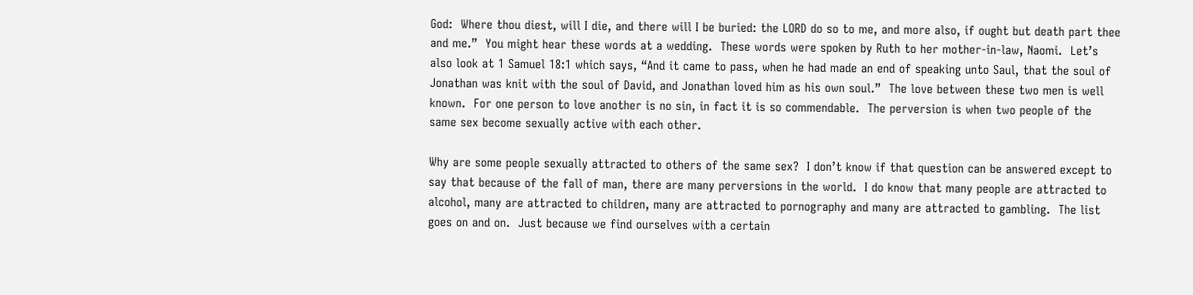God:  Where thou diest, will I die, and there will I be buried: the LORD do so to me, and more also, if ought but death part thee and me.”  You might hear these words at a wedding.  These words were spoken by Ruth to her mother-in-law, Naomi.  Let’s also look at 1 Samuel 18:1 which says, “And it came to pass, when he had made an end of speaking unto Saul, that the soul of Jonathan was knit with the soul of David, and Jonathan loved him as his own soul.”  The love between these two men is well known.  For one person to love another is no sin, in fact it is so commendable.  The perversion is when two people of the same sex become sexually active with each other.

Why are some people sexually attracted to others of the same sex?  I don’t know if that question can be answered except to say that because of the fall of man, there are many perversions in the world.  I do know that many people are attracted to alcohol, many are attracted to children, many are attracted to pornography and many are attracted to gambling.  The list goes on and on.  Just because we find ourselves with a certain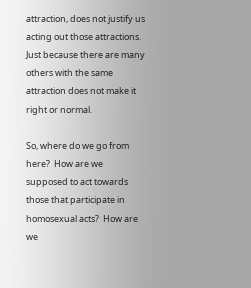attraction, does not justify us acting out those attractions.  Just because there are many others with the same attraction does not make it right or normal.

So, where do we go from here?  How are we supposed to act towards those that participate in homosexual acts?  How are we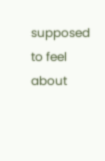supposed to feel about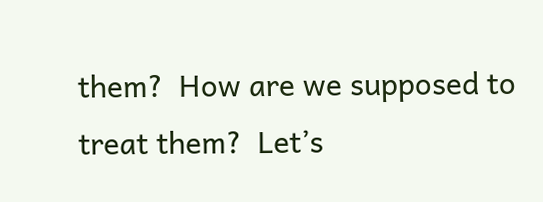them?  How are we supposed to treat them?  Let’s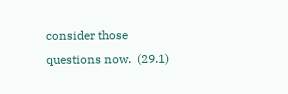consider those questions now.  (29.1)